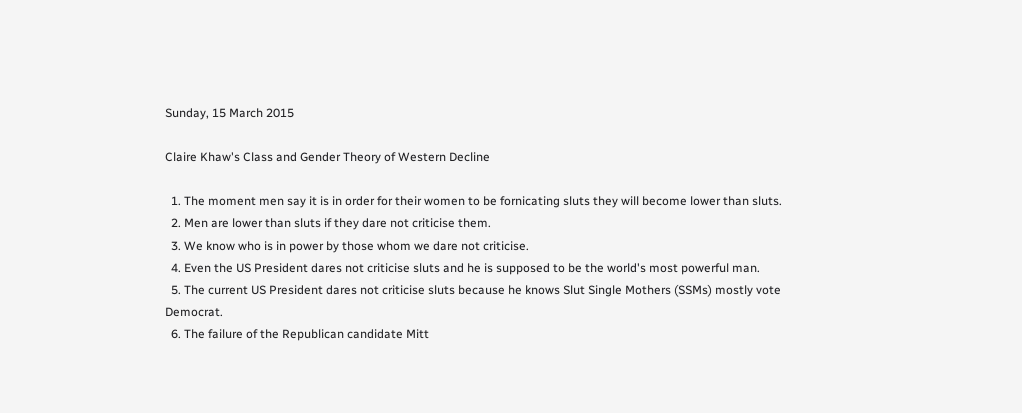Sunday, 15 March 2015

Claire Khaw's Class and Gender Theory of Western Decline

  1. The moment men say it is in order for their women to be fornicating sluts they will become lower than sluts.
  2. Men are lower than sluts if they dare not criticise them.
  3. We know who is in power by those whom we dare not criticise.
  4. Even the US President dares not criticise sluts and he is supposed to be the world's most powerful man.
  5. The current US President dares not criticise sluts because he knows Slut Single Mothers (SSMs) mostly vote Democrat.
  6. The failure of the Republican candidate Mitt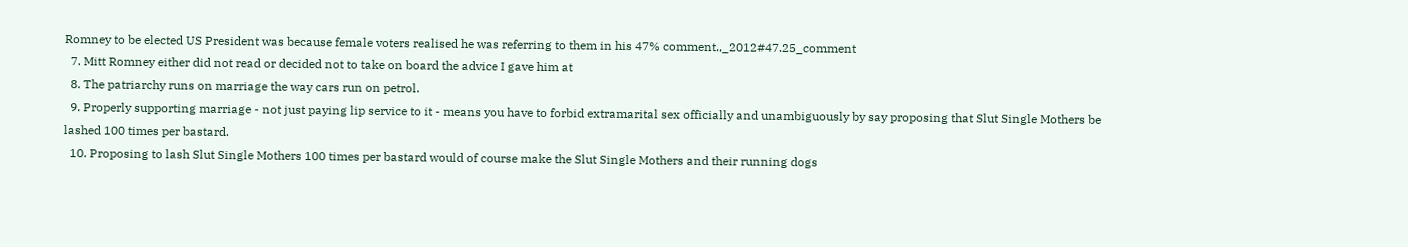Romney to be elected US President was because female voters realised he was referring to them in his 47% comment.,_2012#47.25_comment
  7. Mitt Romney either did not read or decided not to take on board the advice I gave him at
  8. The patriarchy runs on marriage the way cars run on petrol.
  9. Properly supporting marriage - not just paying lip service to it - means you have to forbid extramarital sex officially and unambiguously by say proposing that Slut Single Mothers be lashed 100 times per bastard.
  10. Proposing to lash Slut Single Mothers 100 times per bastard would of course make the Slut Single Mothers and their running dogs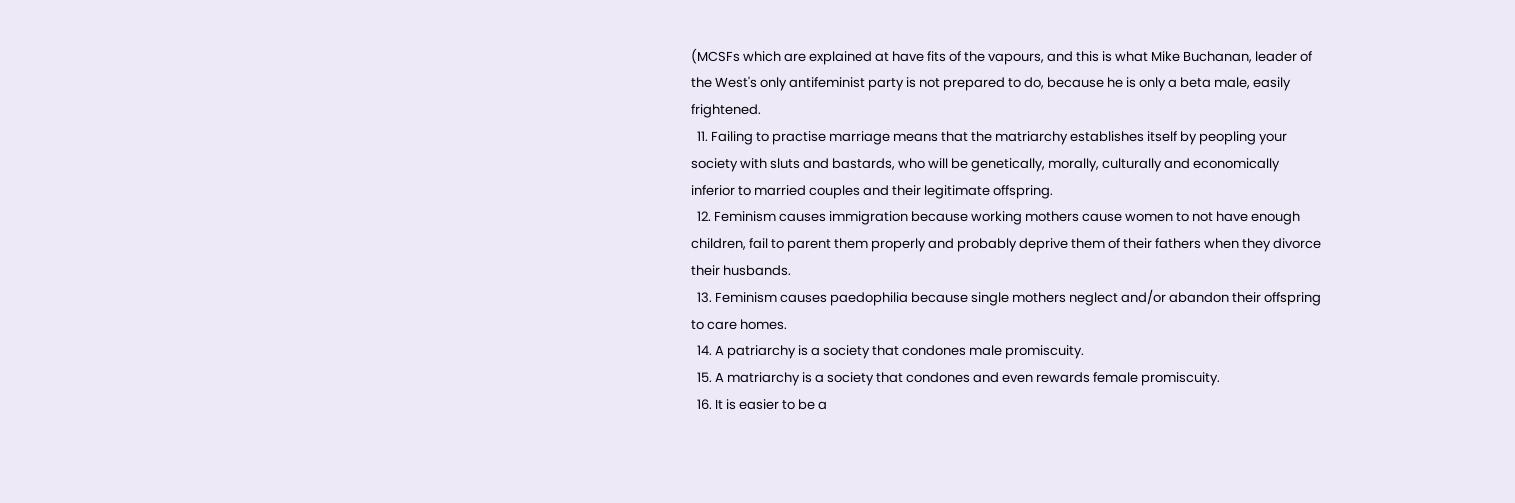(MCSFs which are explained at have fits of the vapours, and this is what Mike Buchanan, leader of the West's only antifeminist party is not prepared to do, because he is only a beta male, easily frightened.
  11. Failing to practise marriage means that the matriarchy establishes itself by peopling your society with sluts and bastards, who will be genetically, morally, culturally and economically inferior to married couples and their legitimate offspring.
  12. Feminism causes immigration because working mothers cause women to not have enough children, fail to parent them properly and probably deprive them of their fathers when they divorce their husbands.
  13. Feminism causes paedophilia because single mothers neglect and/or abandon their offspring to care homes.
  14. A patriarchy is a society that condones male promiscuity.
  15. A matriarchy is a society that condones and even rewards female promiscuity.
  16. It is easier to be a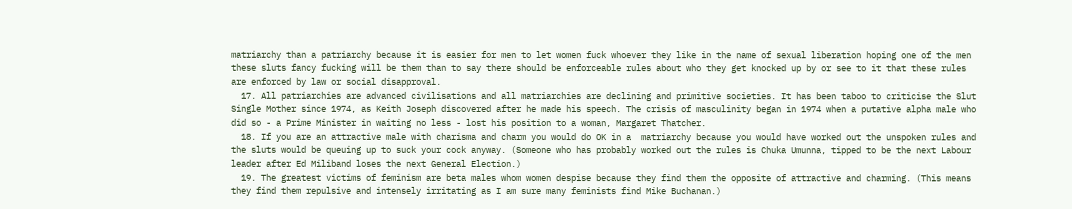matriarchy than a patriarchy because it is easier for men to let women fuck whoever they like in the name of sexual liberation hoping one of the men these sluts fancy fucking will be them than to say there should be enforceable rules about who they get knocked up by or see to it that these rules are enforced by law or social disapproval.
  17. All patriarchies are advanced civilisations and all matriarchies are declining and primitive societies. It has been taboo to criticise the Slut Single Mother since 1974, as Keith Joseph discovered after he made his speech. The crisis of masculinity began in 1974 when a putative alpha male who did so - a Prime Minister in waiting no less - lost his position to a woman, Margaret Thatcher.
  18. If you are an attractive male with charisma and charm you would do OK in a  matriarchy because you would have worked out the unspoken rules and the sluts would be queuing up to suck your cock anyway. (Someone who has probably worked out the rules is Chuka Umunna, tipped to be the next Labour leader after Ed Miliband loses the next General Election.)
  19. The greatest victims of feminism are beta males whom women despise because they find them the opposite of attractive and charming. (This means they find them repulsive and intensely irritating as I am sure many feminists find Mike Buchanan.)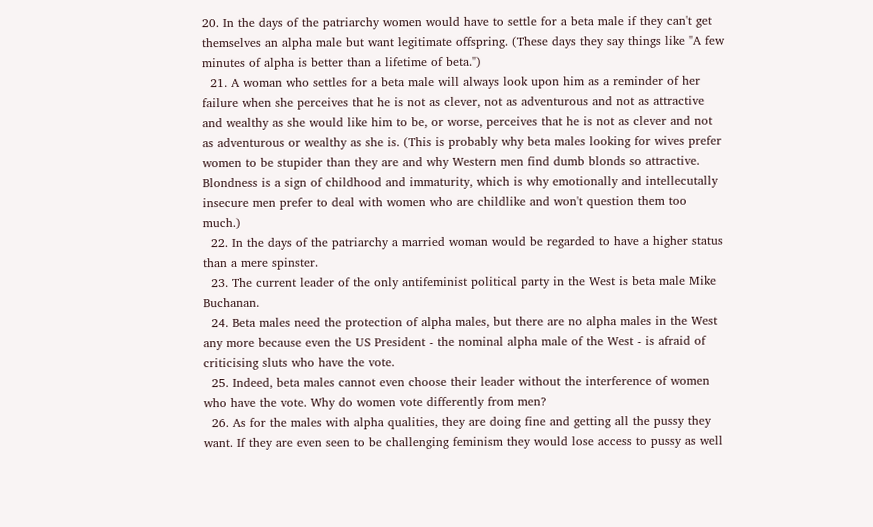20. In the days of the patriarchy women would have to settle for a beta male if they can't get themselves an alpha male but want legitimate offspring. (These days they say things like "A few minutes of alpha is better than a lifetime of beta.")
  21. A woman who settles for a beta male will always look upon him as a reminder of her failure when she perceives that he is not as clever, not as adventurous and not as attractive and wealthy as she would like him to be, or worse, perceives that he is not as clever and not as adventurous or wealthy as she is. (This is probably why beta males looking for wives prefer women to be stupider than they are and why Western men find dumb blonds so attractive. Blondness is a sign of childhood and immaturity, which is why emotionally and intellecutally insecure men prefer to deal with women who are childlike and won't question them too much.)
  22. In the days of the patriarchy a married woman would be regarded to have a higher status than a mere spinster.
  23. The current leader of the only antifeminist political party in the West is beta male Mike Buchanan.
  24. Beta males need the protection of alpha males, but there are no alpha males in the West any more because even the US President - the nominal alpha male of the West - is afraid of criticising sluts who have the vote.
  25. Indeed, beta males cannot even choose their leader without the interference of women who have the vote. Why do women vote differently from men?
  26. As for the males with alpha qualities, they are doing fine and getting all the pussy they want. If they are even seen to be challenging feminism they would lose access to pussy as well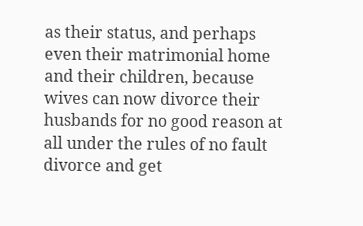as their status, and perhaps even their matrimonial home and their children, because wives can now divorce their husbands for no good reason at all under the rules of no fault divorce and get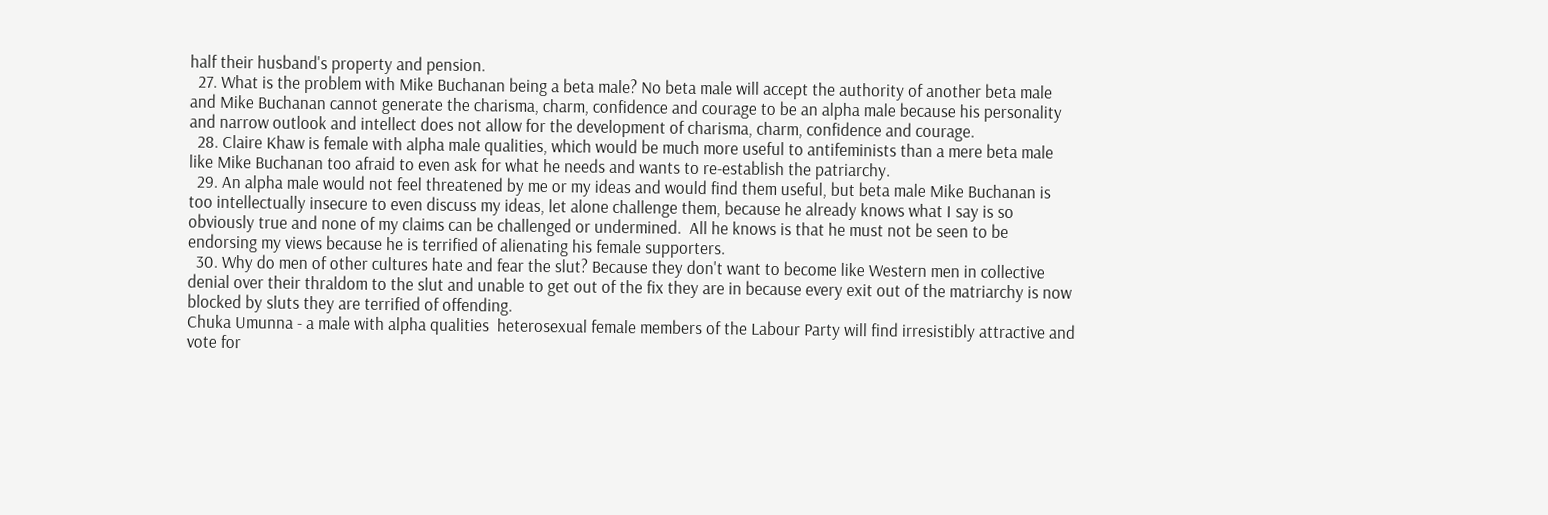half their husband's property and pension.
  27. What is the problem with Mike Buchanan being a beta male? No beta male will accept the authority of another beta male and Mike Buchanan cannot generate the charisma, charm, confidence and courage to be an alpha male because his personality and narrow outlook and intellect does not allow for the development of charisma, charm, confidence and courage.
  28. Claire Khaw is female with alpha male qualities, which would be much more useful to antifeminists than a mere beta male like Mike Buchanan too afraid to even ask for what he needs and wants to re-establish the patriarchy.
  29. An alpha male would not feel threatened by me or my ideas and would find them useful, but beta male Mike Buchanan is too intellectually insecure to even discuss my ideas, let alone challenge them, because he already knows what I say is so obviously true and none of my claims can be challenged or undermined.  All he knows is that he must not be seen to be endorsing my views because he is terrified of alienating his female supporters.
  30. Why do men of other cultures hate and fear the slut? Because they don't want to become like Western men in collective denial over their thraldom to the slut and unable to get out of the fix they are in because every exit out of the matriarchy is now blocked by sluts they are terrified of offending.
Chuka Umunna - a male with alpha qualities  heterosexual female members of the Labour Party will find irresistibly attractive and vote for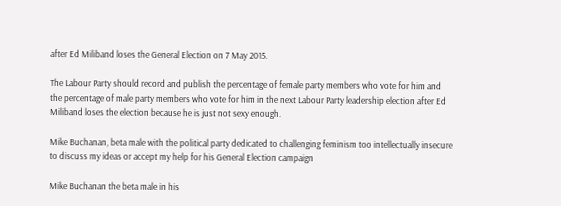after Ed Miliband loses the General Election on 7 May 2015.

The Labour Party should record and publish the percentage of female party members who vote for him and the percentage of male party members who vote for him in the next Labour Party leadership election after Ed Miliband loses the election because he is just not sexy enough.

Mike Buchanan, beta male with the political party dedicated to challenging feminism too intellectually insecure to discuss my ideas or accept my help for his General Election campaign

Mike Buchanan the beta male in his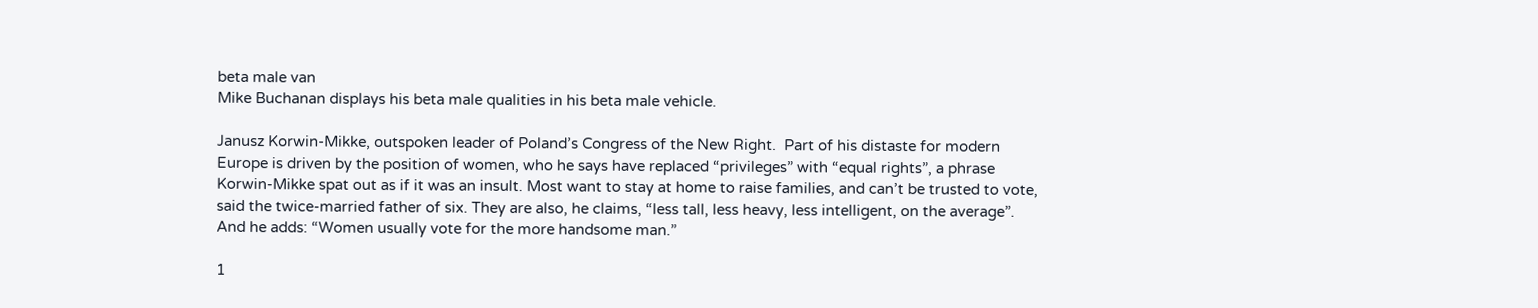beta male van
Mike Buchanan displays his beta male qualities in his beta male vehicle.

Janusz Korwin-Mikke, outspoken leader of Poland’s Congress of the New Right.  Part of his distaste for modern Europe is driven by the position of women, who he says have replaced “privileges” with “equal rights”, a phrase Korwin-Mikke spat out as if it was an insult. Most want to stay at home to raise families, and can’t be trusted to vote, said the twice-married father of six. They are also, he claims, “less tall, less heavy, less intelligent, on the average”. And he adds: “Women usually vote for the more handsome man.”

1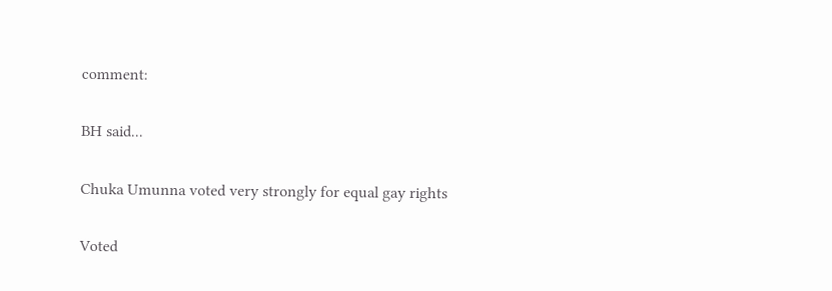comment:

BH said...

Chuka Umunna voted very strongly for equal gay rights

Voted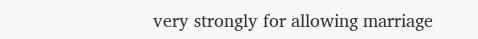very strongly for allowing marriage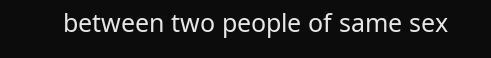between two people of same sex